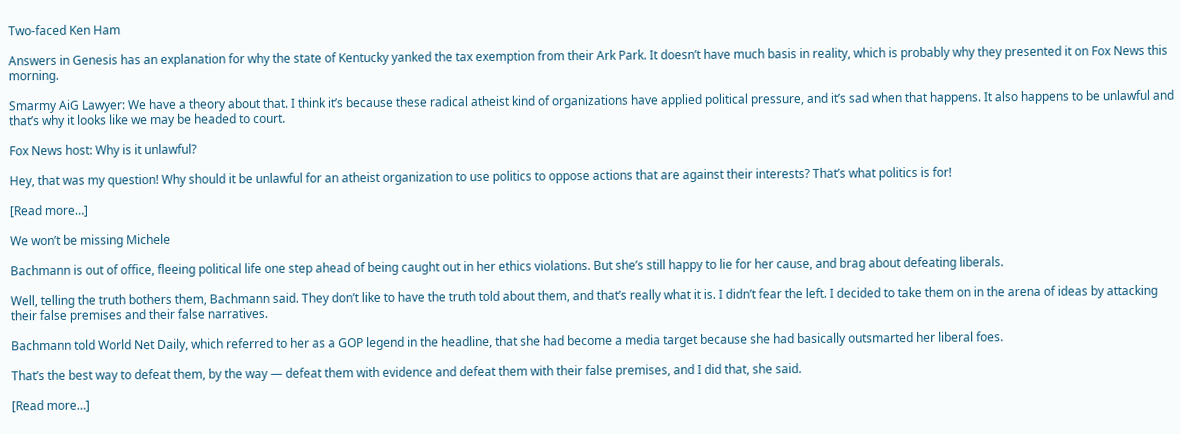Two-faced Ken Ham

Answers in Genesis has an explanation for why the state of Kentucky yanked the tax exemption from their Ark Park. It doesn’t have much basis in reality, which is probably why they presented it on Fox News this morning.

Smarmy AiG Lawyer: We have a theory about that. I think it’s because these radical atheist kind of organizations have applied political pressure, and it’s sad when that happens. It also happens to be unlawful and that’s why it looks like we may be headed to court.

Fox News host: Why is it unlawful?

Hey, that was my question! Why should it be unlawful for an atheist organization to use politics to oppose actions that are against their interests? That’s what politics is for!

[Read more…]

We won’t be missing Michele

Bachmann is out of office, fleeing political life one step ahead of being caught out in her ethics violations. But she’s still happy to lie for her cause, and brag about defeating liberals.

Well, telling the truth bothers them, Bachmann said. They don’t like to have the truth told about them, and that’s really what it is. I didn’t fear the left. I decided to take them on in the arena of ideas by attacking their false premises and their false narratives.

Bachmann told World Net Daily, which referred to her as a GOP legend in the headline, that she had become a media target because she had basically outsmarted her liberal foes.

That’s the best way to defeat them, by the way — defeat them with evidence and defeat them with their false premises, and I did that, she said.

[Read more…]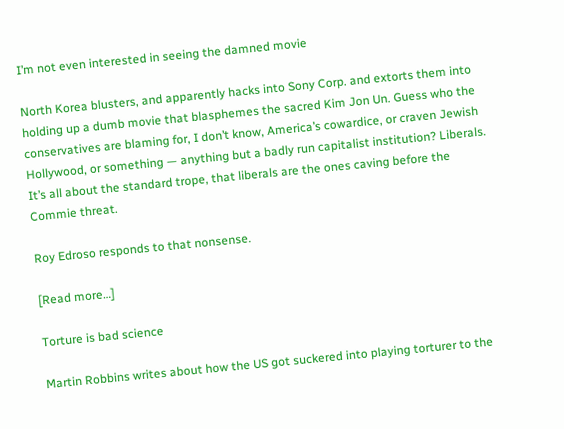I’m not even interested in seeing the damned movie

North Korea blusters, and apparently hacks into Sony Corp. and extorts them into holding up a dumb movie that blasphemes the sacred Kim Jon Un. Guess who the conservatives are blaming for, I don’t know, America’s cowardice, or craven Jewish Hollywood, or something — anything but a badly run capitalist institution? Liberals. It’s all about the standard trope, that liberals are the ones caving before the Commie threat.

Roy Edroso responds to that nonsense.

[Read more…]

Torture is bad science

Martin Robbins writes about how the US got suckered into playing torturer to the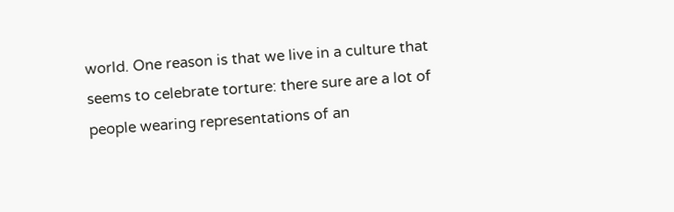world. One reason is that we live in a culture that seems to celebrate torture: there sure are a lot of people wearing representations of an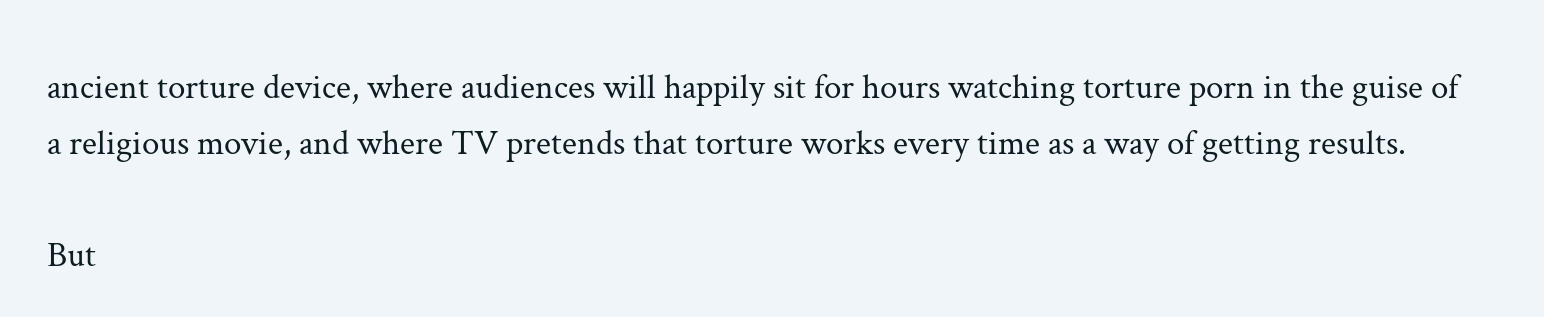ancient torture device, where audiences will happily sit for hours watching torture porn in the guise of a religious movie, and where TV pretends that torture works every time as a way of getting results.

But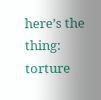here’s the thing: torture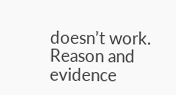doesn’t work. Reason and evidence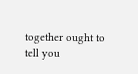together ought to tell you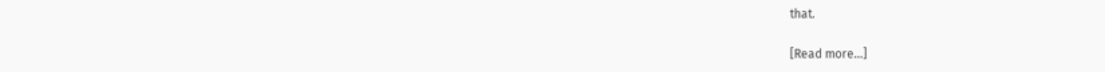that.

[Read more…]